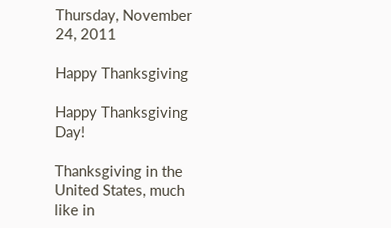Thursday, November 24, 2011

Happy Thanksgiving

Happy Thanksgiving Day!

Thanksgiving in the United States, much like in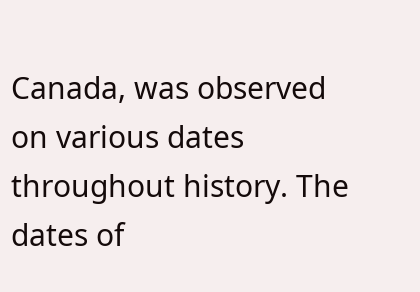Canada, was observed on various dates throughout history. The dates of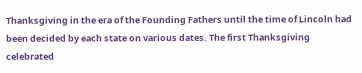Thanksgiving in the era of the Founding Fathers until the time of Lincoln had been decided by each state on various dates. The first Thanksgiving celebrated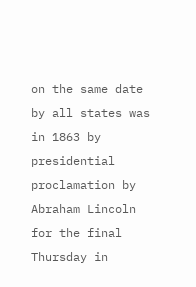on the same date by all states was in 1863 by presidential proclamation by Abraham Lincoln for the final Thursday in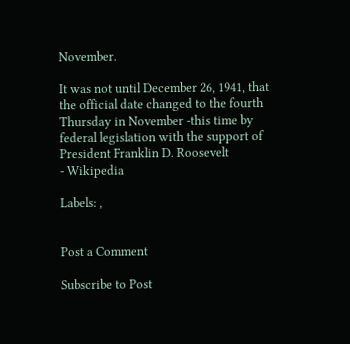November.

It was not until December 26, 1941, that the official date changed to the fourth Thursday in November -this time by federal legislation with the support of President Franklin D. Roosevelt
- Wikipedia

Labels: ,


Post a Comment

Subscribe to Post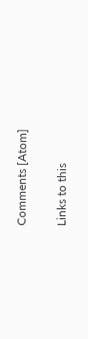Comments [Atom]

Links to this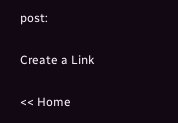post:

Create a Link

<< Home